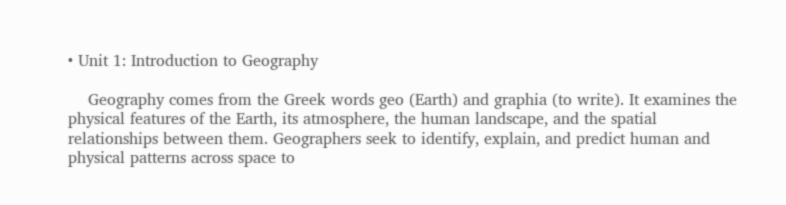• Unit 1: Introduction to Geography

    Geography comes from the Greek words geo (Earth) and graphia (to write). It examines the physical features of the Earth, its atmosphere, the human landscape, and the spatial relationships between them. Geographers seek to identify, explain, and predict human and physical patterns across space to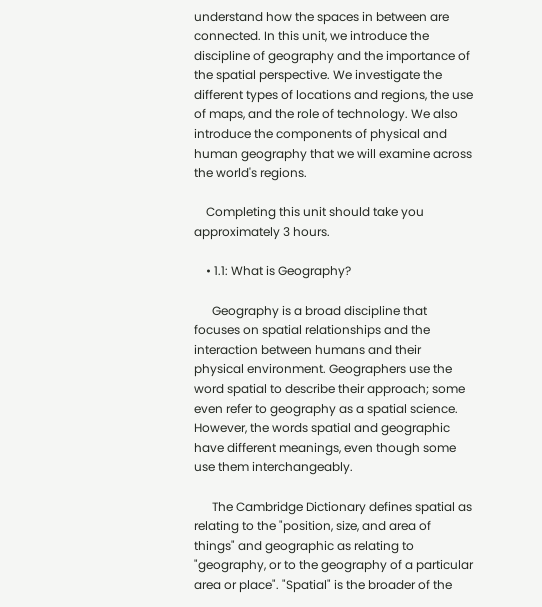understand how the spaces in between are connected. In this unit, we introduce the discipline of geography and the importance of the spatial perspective. We investigate the different types of locations and regions, the use of maps, and the role of technology. We also introduce the components of physical and human geography that we will examine across the world's regions.

    Completing this unit should take you approximately 3 hours.

    • 1.1: What is Geography?

      Geography is a broad discipline that focuses on spatial relationships and the interaction between humans and their physical environment. Geographers use the word spatial to describe their approach; some even refer to geography as a spatial science. However, the words spatial and geographic have different meanings, even though some use them interchangeably.

      The Cambridge Dictionary defines spatial as relating to the "position, size, and area of things" and geographic as relating to "geography, or to the geography of a particular area or place". "Spatial" is the broader of the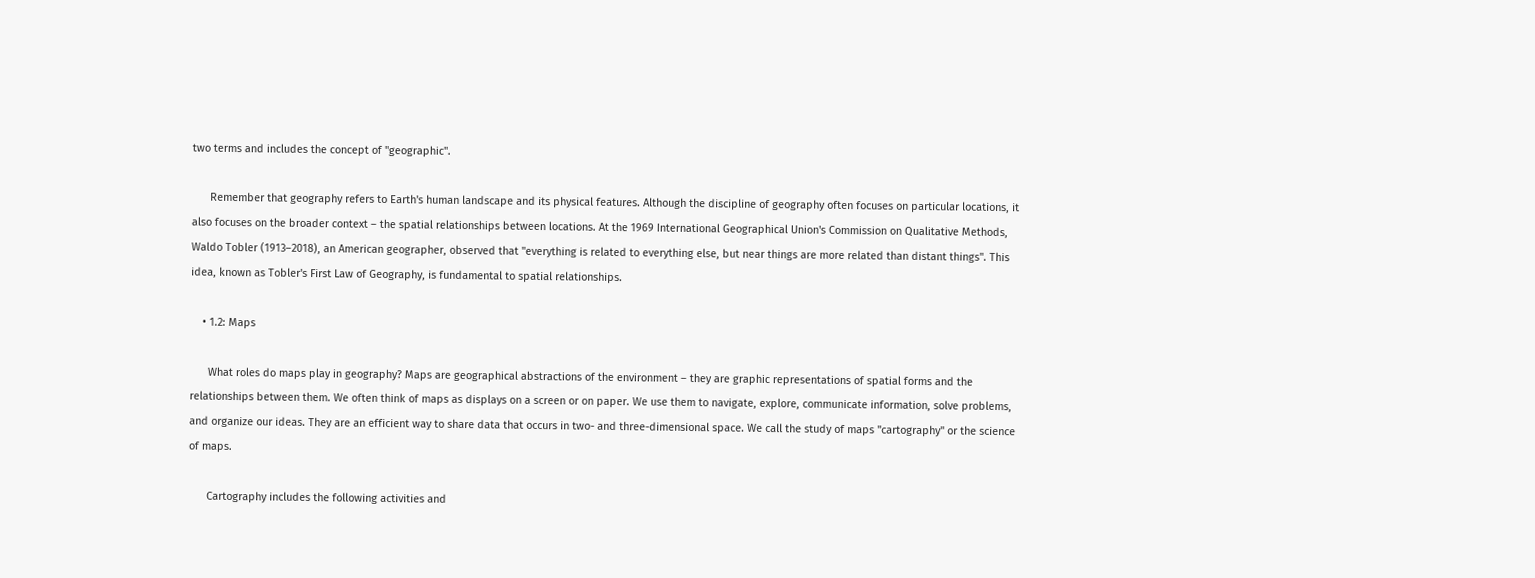two terms and includes the concept of "geographic".

      Remember that geography refers to Earth's human landscape and its physical features. Although the discipline of geography often focuses on particular locations, it also focuses on the broader context – the spatial relationships between locations. At the 1969 International Geographical Union's Commission on Qualitative Methods, Waldo Tobler (1913–2018), an American geographer, observed that "everything is related to everything else, but near things are more related than distant things". This idea, known as Tobler's First Law of Geography, is fundamental to spatial relationships.

    • 1.2: Maps

      What roles do maps play in geography? Maps are geographical abstractions of the environment – they are graphic representations of spatial forms and the relationships between them. We often think of maps as displays on a screen or on paper. We use them to navigate, explore, communicate information, solve problems, and organize our ideas. They are an efficient way to share data that occurs in two- and three-dimensional space. We call the study of maps "cartography" or the science of maps.

      Cartography includes the following activities and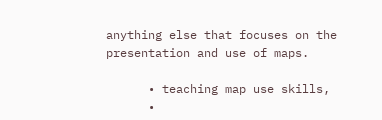anything else that focuses on the presentation and use of maps.

      • teaching map use skills,
      •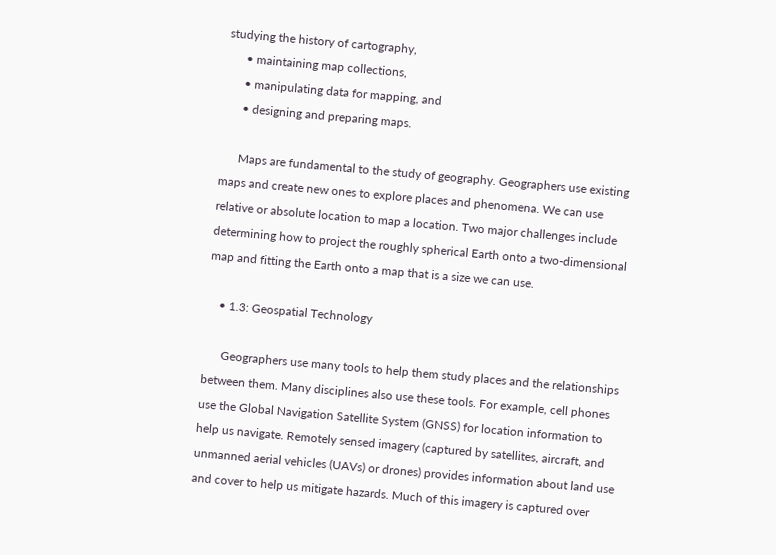studying the history of cartography,
      • maintaining map collections,
      • manipulating data for mapping, and
      • designing and preparing maps.

      Maps are fundamental to the study of geography. Geographers use existing maps and create new ones to explore places and phenomena. We can use relative or absolute location to map a location. Two major challenges include determining how to project the roughly spherical Earth onto a two-dimensional map and fitting the Earth onto a map that is a size we can use.

    • 1.3: Geospatial Technology

      Geographers use many tools to help them study places and the relationships between them. Many disciplines also use these tools. For example, cell phones use the Global Navigation Satellite System (GNSS) for location information to help us navigate. Remotely sensed imagery (captured by satellites, aircraft, and unmanned aerial vehicles (UAVs) or drones) provides information about land use and cover to help us mitigate hazards. Much of this imagery is captured over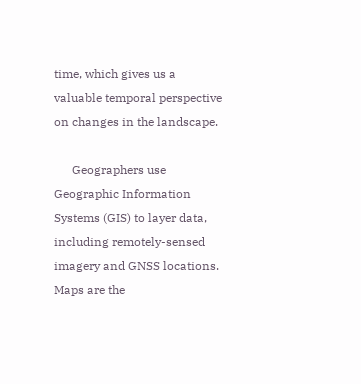time, which gives us a valuable temporal perspective on changes in the landscape.

      Geographers use Geographic Information Systems (GIS) to layer data, including remotely-sensed imagery and GNSS locations. Maps are the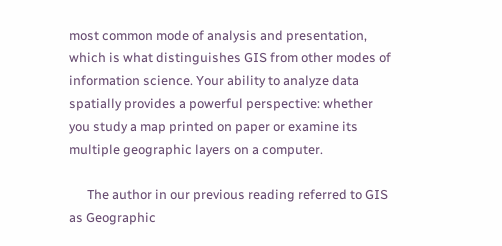most common mode of analysis and presentation, which is what distinguishes GIS from other modes of information science. Your ability to analyze data spatially provides a powerful perspective: whether you study a map printed on paper or examine its multiple geographic layers on a computer.

      The author in our previous reading referred to GIS as Geographic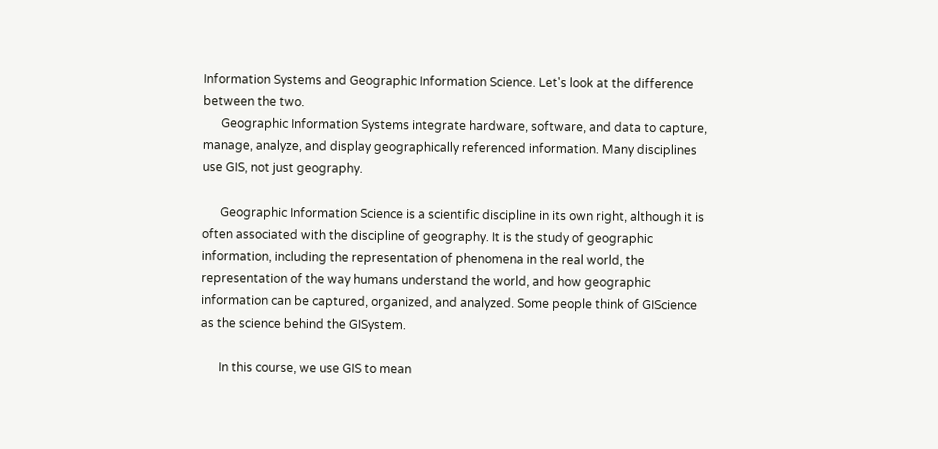Information Systems and Geographic Information Science. Let's look at the difference between the two.
      Geographic Information Systems integrate hardware, software, and data to capture, manage, analyze, and display geographically referenced information. Many disciplines use GIS, not just geography.

      Geographic Information Science is a scientific discipline in its own right, although it is often associated with the discipline of geography. It is the study of geographic information, including the representation of phenomena in the real world, the representation of the way humans understand the world, and how geographic information can be captured, organized, and analyzed. Some people think of GIScience as the science behind the GISystem.

      In this course, we use GIS to mean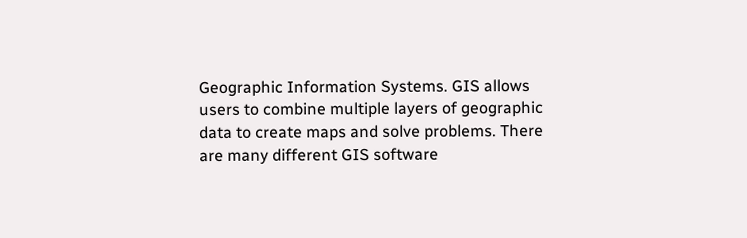Geographic Information Systems. GIS allows users to combine multiple layers of geographic data to create maps and solve problems. There are many different GIS software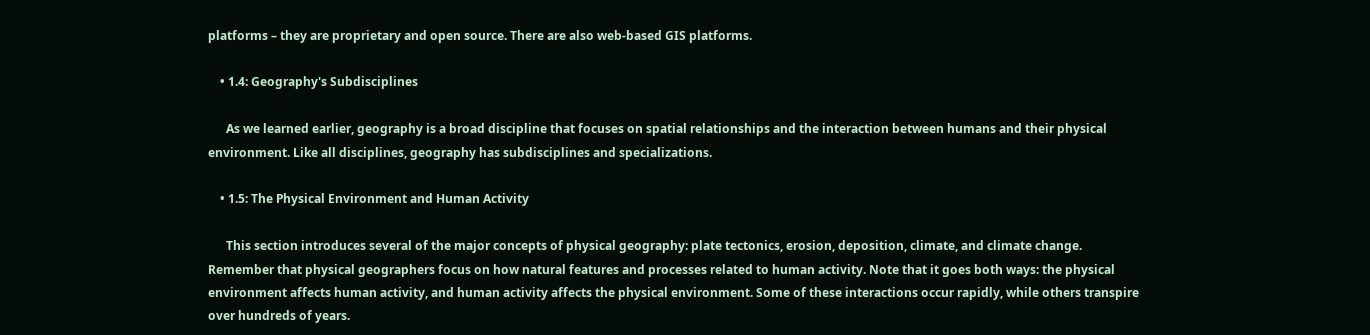platforms – they are proprietary and open source. There are also web-based GIS platforms.

    • 1.4: Geography's Subdisciplines

      As we learned earlier, geography is a broad discipline that focuses on spatial relationships and the interaction between humans and their physical environment. Like all disciplines, geography has subdisciplines and specializations.

    • 1.5: The Physical Environment and Human Activity

      This section introduces several of the major concepts of physical geography: plate tectonics, erosion, deposition, climate, and climate change. Remember that physical geographers focus on how natural features and processes related to human activity. Note that it goes both ways: the physical environment affects human activity, and human activity affects the physical environment. Some of these interactions occur rapidly, while others transpire over hundreds of years.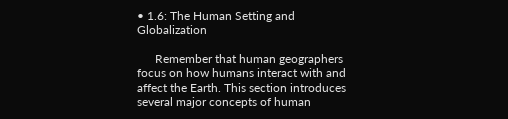• 1.6: The Human Setting and Globalization

      Remember that human geographers focus on how humans interact with and affect the Earth. This section introduces several major concepts of human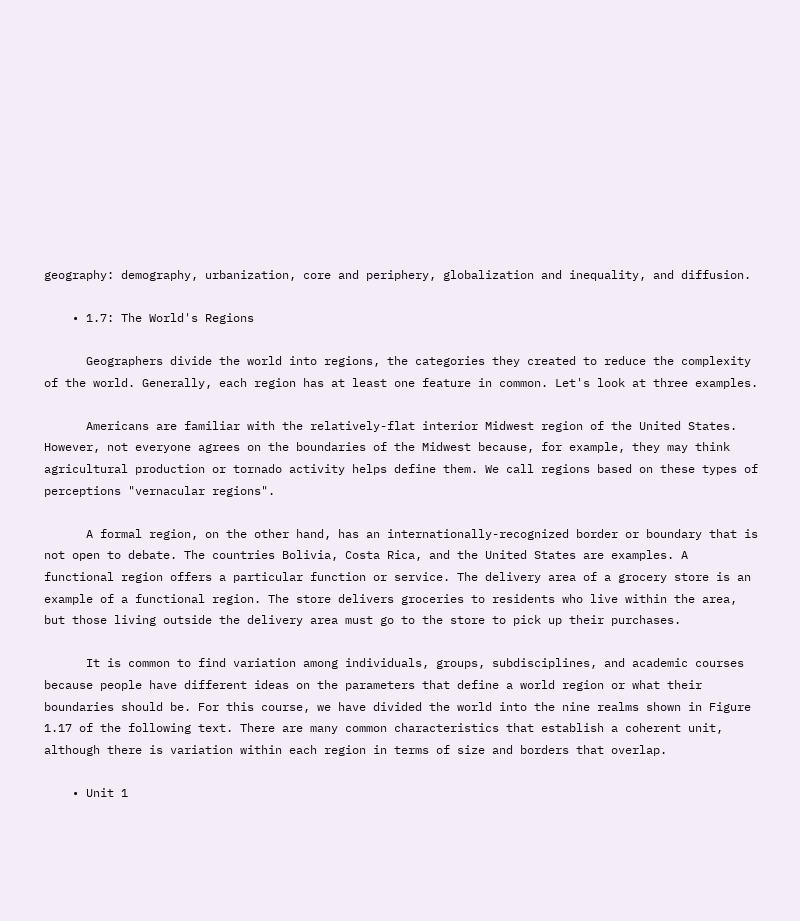geography: demography, urbanization, core and periphery, globalization and inequality, and diffusion.

    • 1.7: The World's Regions

      Geographers divide the world into regions, the categories they created to reduce the complexity of the world. Generally, each region has at least one feature in common. Let's look at three examples.

      Americans are familiar with the relatively-flat interior Midwest region of the United States. However, not everyone agrees on the boundaries of the Midwest because, for example, they may think agricultural production or tornado activity helps define them. We call regions based on these types of perceptions "vernacular regions".

      A formal region, on the other hand, has an internationally-recognized border or boundary that is not open to debate. The countries Bolivia, Costa Rica, and the United States are examples. A functional region offers a particular function or service. The delivery area of a grocery store is an example of a functional region. The store delivers groceries to residents who live within the area, but those living outside the delivery area must go to the store to pick up their purchases.

      It is common to find variation among individuals, groups, subdisciplines, and academic courses because people have different ideas on the parameters that define a world region or what their boundaries should be. For this course, we have divided the world into the nine realms shown in Figure 1.17 of the following text. There are many common characteristics that establish a coherent unit, although there is variation within each region in terms of size and borders that overlap.

    • Unit 1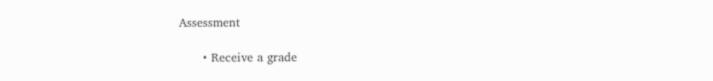Assessment

      • Receive a grade